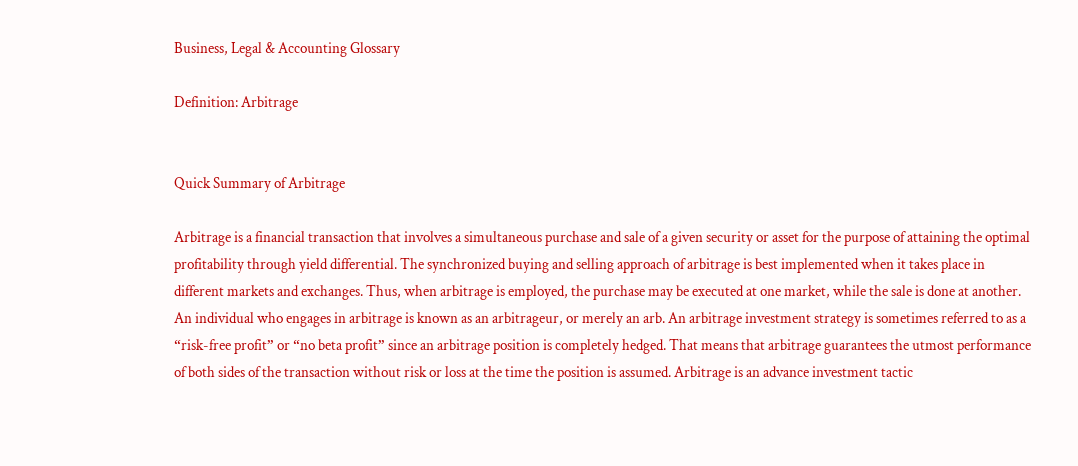Business, Legal & Accounting Glossary

Definition: Arbitrage


Quick Summary of Arbitrage

Arbitrage is a financial transaction that involves a simultaneous purchase and sale of a given security or asset for the purpose of attaining the optimal profitability through yield differential. The synchronized buying and selling approach of arbitrage is best implemented when it takes place in different markets and exchanges. Thus, when arbitrage is employed, the purchase may be executed at one market, while the sale is done at another. An individual who engages in arbitrage is known as an arbitrageur, or merely an arb. An arbitrage investment strategy is sometimes referred to as a “risk-free profit” or “no beta profit” since an arbitrage position is completely hedged. That means that arbitrage guarantees the utmost performance of both sides of the transaction without risk or loss at the time the position is assumed. Arbitrage is an advance investment tactic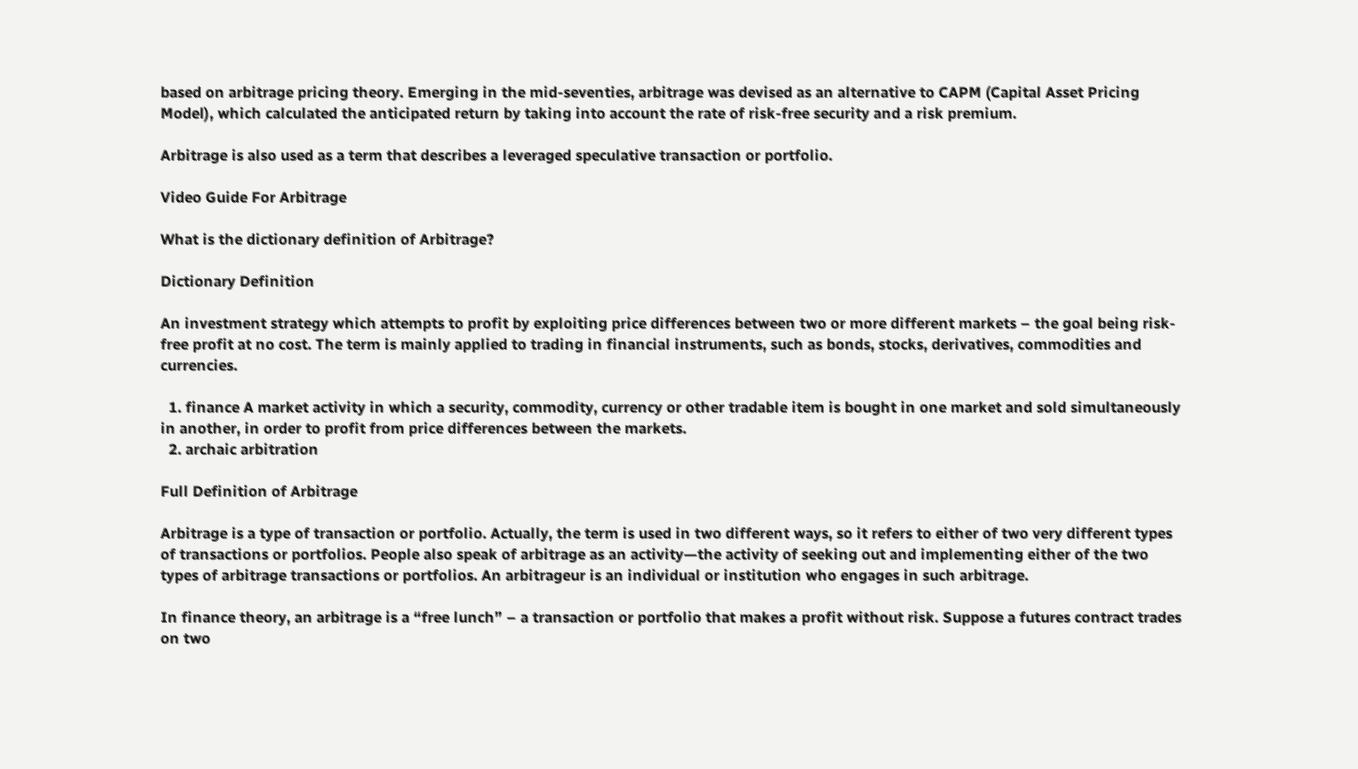based on arbitrage pricing theory. Emerging in the mid-seventies, arbitrage was devised as an alternative to CAPM (Capital Asset Pricing Model), which calculated the anticipated return by taking into account the rate of risk-free security and a risk premium.

Arbitrage is also used as a term that describes a leveraged speculative transaction or portfolio.

Video Guide For Arbitrage

What is the dictionary definition of Arbitrage?

Dictionary Definition

An investment strategy which attempts to profit by exploiting price differences between two or more different markets – the goal being risk-free profit at no cost. The term is mainly applied to trading in financial instruments, such as bonds, stocks, derivatives, commodities and currencies.

  1. finance A market activity in which a security, commodity, currency or other tradable item is bought in one market and sold simultaneously in another, in order to profit from price differences between the markets.
  2. archaic arbitration

Full Definition of Arbitrage

Arbitrage is a type of transaction or portfolio. Actually, the term is used in two different ways, so it refers to either of two very different types of transactions or portfolios. People also speak of arbitrage as an activity—the activity of seeking out and implementing either of the two types of arbitrage transactions or portfolios. An arbitrageur is an individual or institution who engages in such arbitrage.

In finance theory, an arbitrage is a “free lunch” – a transaction or portfolio that makes a profit without risk. Suppose a futures contract trades on two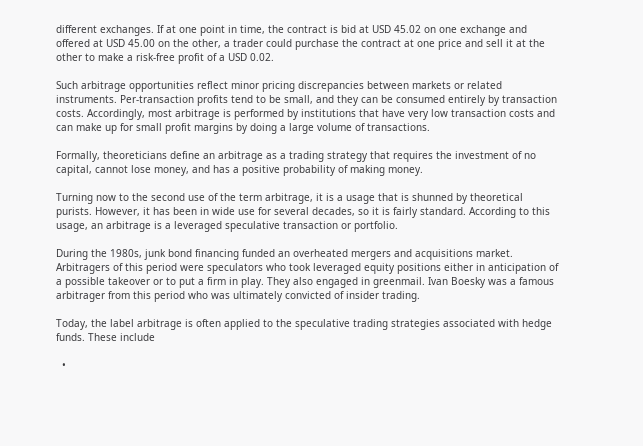different exchanges. If at one point in time, the contract is bid at USD 45.02 on one exchange and offered at USD 45.00 on the other, a trader could purchase the contract at one price and sell it at the other to make a risk-free profit of a USD 0.02.

Such arbitrage opportunities reflect minor pricing discrepancies between markets or related instruments. Per-transaction profits tend to be small, and they can be consumed entirely by transaction costs. Accordingly, most arbitrage is performed by institutions that have very low transaction costs and can make up for small profit margins by doing a large volume of transactions.

Formally, theoreticians define an arbitrage as a trading strategy that requires the investment of no capital, cannot lose money, and has a positive probability of making money.

Turning now to the second use of the term arbitrage, it is a usage that is shunned by theoretical purists. However, it has been in wide use for several decades, so it is fairly standard. According to this usage, an arbitrage is a leveraged speculative transaction or portfolio.

During the 1980s, junk bond financing funded an overheated mergers and acquisitions market. Arbitragers of this period were speculators who took leveraged equity positions either in anticipation of a possible takeover or to put a firm in play. They also engaged in greenmail. Ivan Boesky was a famous arbitrager from this period who was ultimately convicted of insider trading.

Today, the label arbitrage is often applied to the speculative trading strategies associated with hedge funds. These include

  •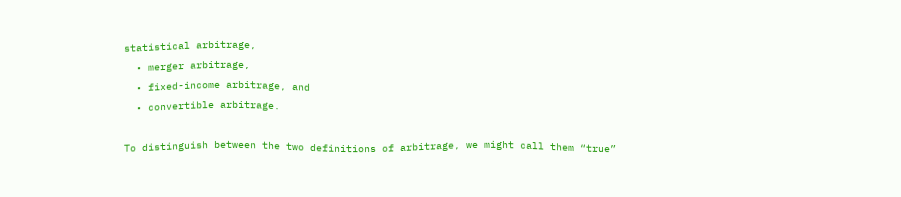statistical arbitrage,
  • merger arbitrage,
  • fixed-income arbitrage, and
  • convertible arbitrage.

To distinguish between the two definitions of arbitrage, we might call them “true”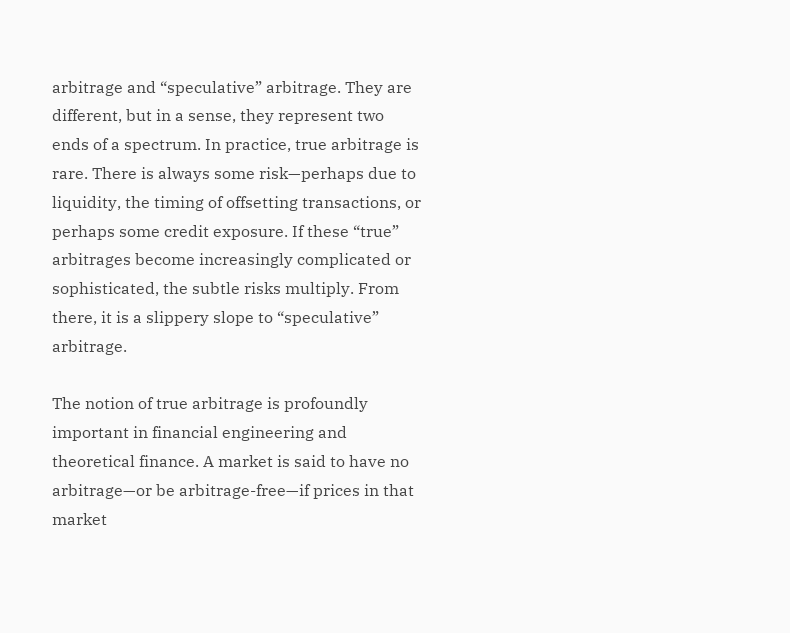arbitrage and “speculative” arbitrage. They are different, but in a sense, they represent two ends of a spectrum. In practice, true arbitrage is rare. There is always some risk—perhaps due to liquidity, the timing of offsetting transactions, or perhaps some credit exposure. If these “true” arbitrages become increasingly complicated or sophisticated, the subtle risks multiply. From there, it is a slippery slope to “speculative” arbitrage.

The notion of true arbitrage is profoundly important in financial engineering and theoretical finance. A market is said to have no arbitrage—or be arbitrage-free—if prices in that market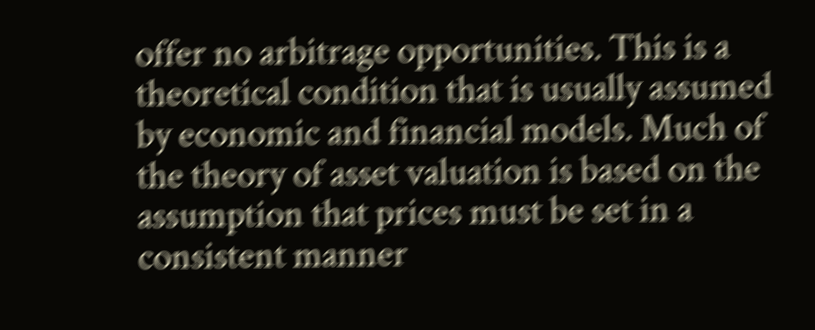offer no arbitrage opportunities. This is a theoretical condition that is usually assumed by economic and financial models. Much of the theory of asset valuation is based on the assumption that prices must be set in a consistent manner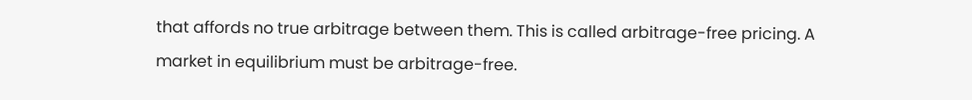that affords no true arbitrage between them. This is called arbitrage-free pricing. A market in equilibrium must be arbitrage-free.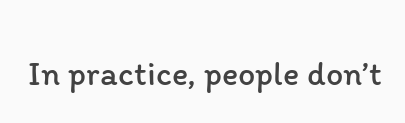In practice, people don’t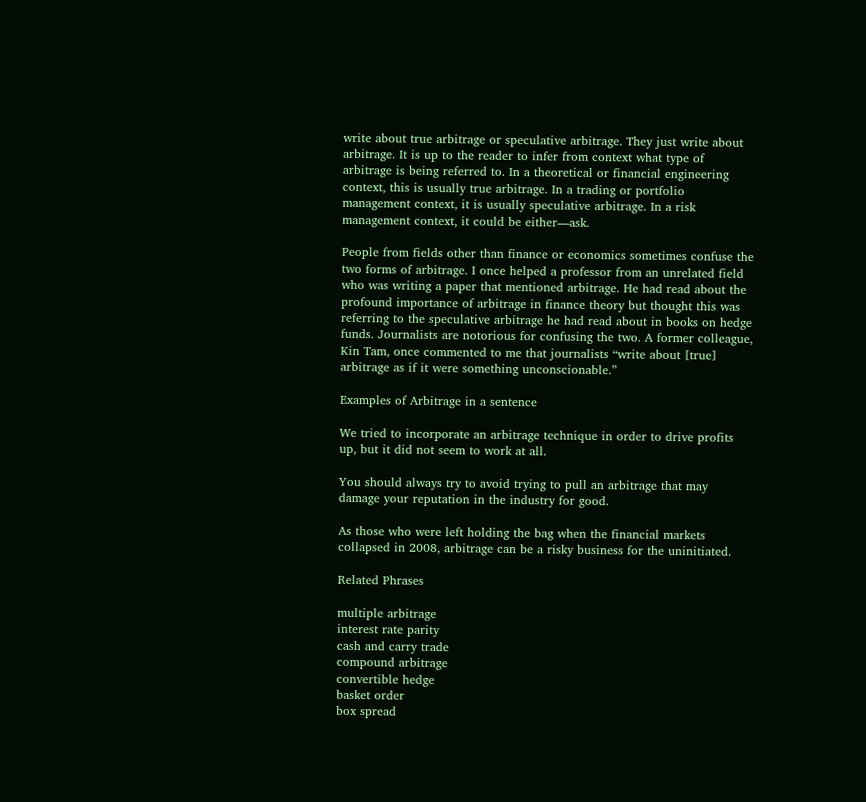write about true arbitrage or speculative arbitrage. They just write about arbitrage. It is up to the reader to infer from context what type of arbitrage is being referred to. In a theoretical or financial engineering context, this is usually true arbitrage. In a trading or portfolio management context, it is usually speculative arbitrage. In a risk management context, it could be either—ask.

People from fields other than finance or economics sometimes confuse the two forms of arbitrage. I once helped a professor from an unrelated field who was writing a paper that mentioned arbitrage. He had read about the profound importance of arbitrage in finance theory but thought this was referring to the speculative arbitrage he had read about in books on hedge funds. Journalists are notorious for confusing the two. A former colleague, Kin Tam, once commented to me that journalists “write about [true] arbitrage as if it were something unconscionable.”

Examples of Arbitrage in a sentence

We tried to incorporate an arbitrage technique in order to drive profits up, but it did not seem to work at all.

You should always try to avoid trying to pull an arbitrage that may damage your reputation in the industry for good.

As those who were left holding the bag when the financial markets collapsed in 2008, arbitrage can be a risky business for the uninitiated.

Related Phrases

multiple arbitrage
interest rate parity
cash and carry trade
compound arbitrage
convertible hedge
basket order
box spread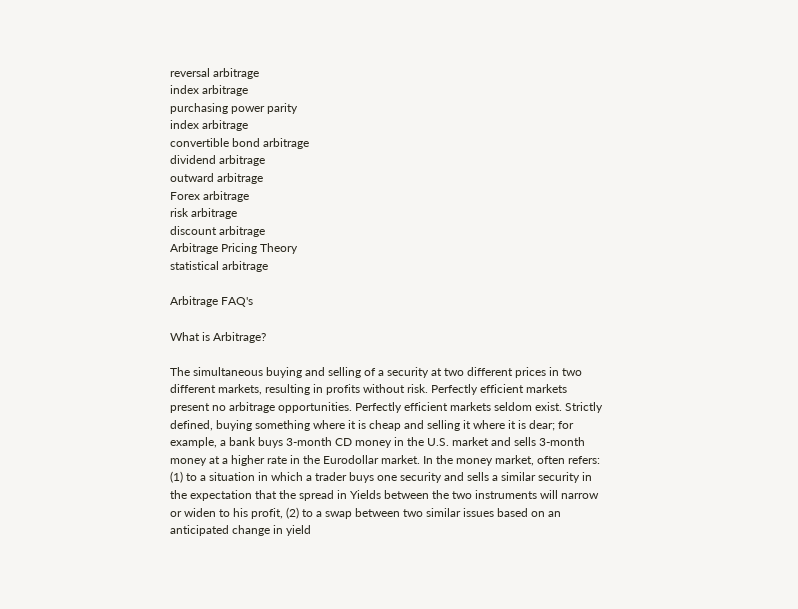reversal arbitrage
index arbitrage
purchasing power parity
index arbitrage
convertible bond arbitrage
dividend arbitrage
outward arbitrage
Forex arbitrage
risk arbitrage
discount arbitrage
Arbitrage Pricing Theory
statistical arbitrage

Arbitrage FAQ's

What is Arbitrage?

The simultaneous buying and selling of a security at two different prices in two different markets, resulting in profits without risk. Perfectly efficient markets present no arbitrage opportunities. Perfectly efficient markets seldom exist. Strictly defined, buying something where it is cheap and selling it where it is dear; for example, a bank buys 3-month CD money in the U.S. market and sells 3-month money at a higher rate in the Eurodollar market. In the money market, often refers: (1) to a situation in which a trader buys one security and sells a similar security in the expectation that the spread in Yields between the two instruments will narrow or widen to his profit, (2) to a swap between two similar issues based on an anticipated change in yield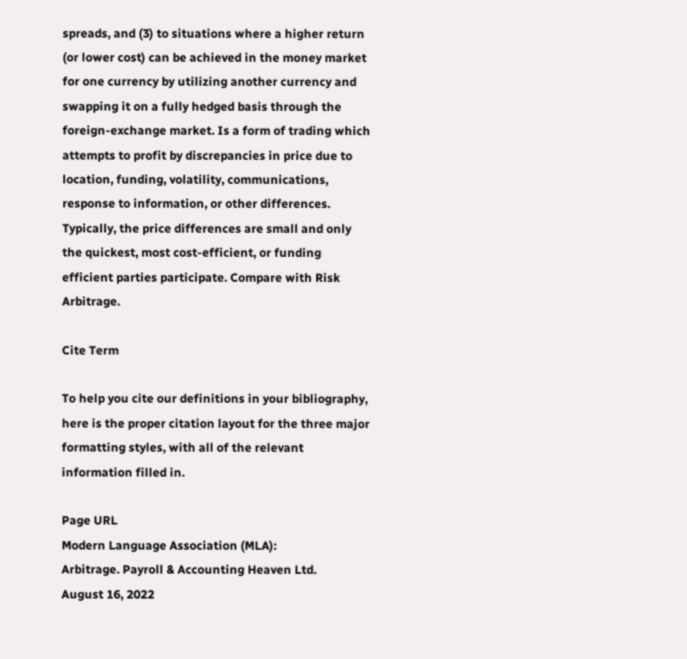spreads, and (3) to situations where a higher return (or lower cost) can be achieved in the money market for one currency by utilizing another currency and swapping it on a fully hedged basis through the foreign-exchange market. Is a form of trading which attempts to profit by discrepancies in price due to location, funding, volatility, communications, response to information, or other differences. Typically, the price differences are small and only the quickest, most cost-efficient, or funding efficient parties participate. Compare with Risk Arbitrage.

Cite Term

To help you cite our definitions in your bibliography, here is the proper citation layout for the three major formatting styles, with all of the relevant information filled in.

Page URL
Modern Language Association (MLA):
Arbitrage. Payroll & Accounting Heaven Ltd.
August 16, 2022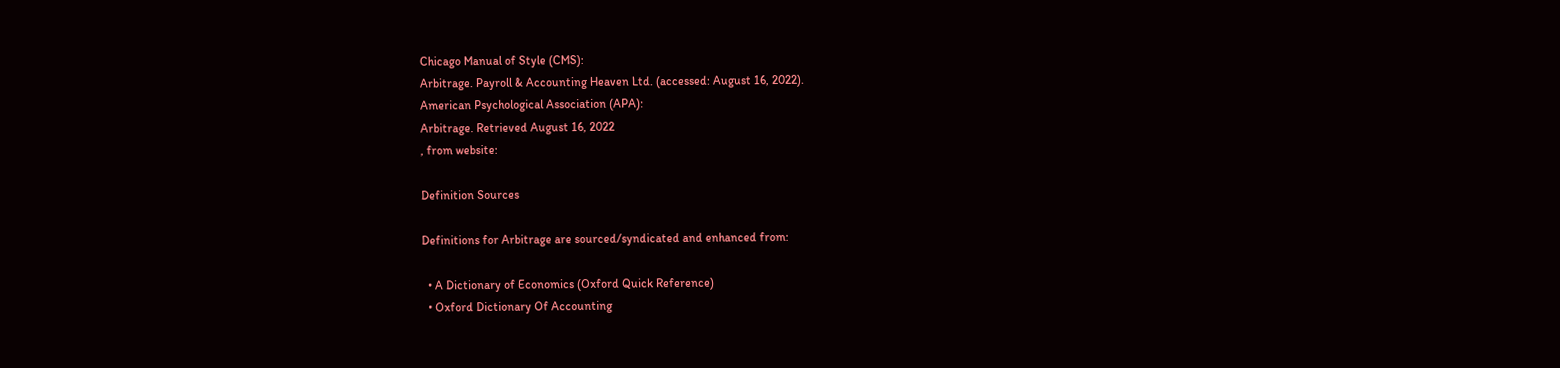Chicago Manual of Style (CMS):
Arbitrage. Payroll & Accounting Heaven Ltd. (accessed: August 16, 2022).
American Psychological Association (APA):
Arbitrage. Retrieved August 16, 2022
, from website:

Definition Sources

Definitions for Arbitrage are sourced/syndicated and enhanced from:

  • A Dictionary of Economics (Oxford Quick Reference)
  • Oxford Dictionary Of Accounting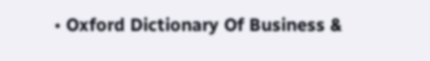• Oxford Dictionary Of Business &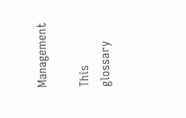Management

This glossary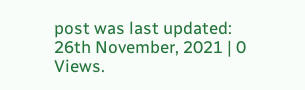post was last updated: 26th November, 2021 | 0 Views.